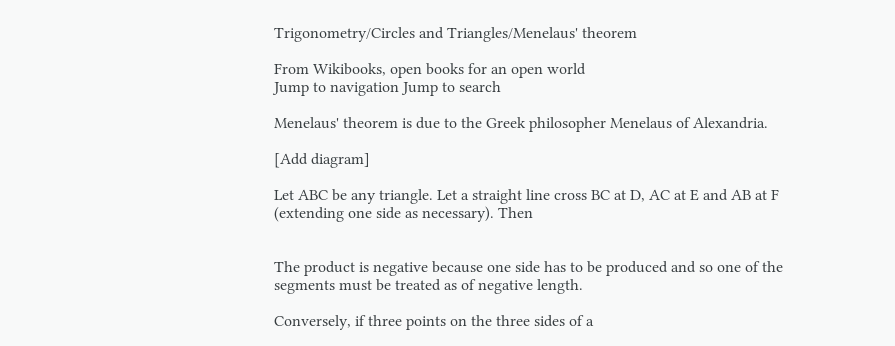Trigonometry/Circles and Triangles/Menelaus' theorem

From Wikibooks, open books for an open world
Jump to navigation Jump to search

Menelaus' theorem is due to the Greek philosopher Menelaus of Alexandria.

[Add diagram]

Let ABC be any triangle. Let a straight line cross BC at D, AC at E and AB at F (extending one side as necessary). Then


The product is negative because one side has to be produced and so one of the segments must be treated as of negative length.

Conversely, if three points on the three sides of a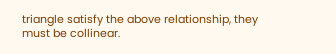triangle satisfy the above relationship, they must be collinear.